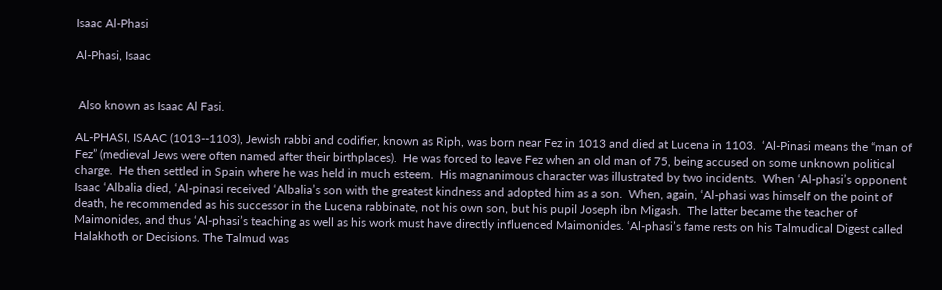Isaac Al-Phasi

Al-Phasi, Isaac


 Also known as Isaac Al Fasi.

AL-PHASI, ISAAC (1013--1103), Jewish rabbi and codifier, known as Riph, was born near Fez in 1013 and died at Lucena in 1103.  ‘Al-Pinasi means the “man of Fez” (medieval Jews were often named after their birthplaces).  He was forced to leave Fez when an old man of 75, being accused on some unknown political charge.  He then settled in Spain where he was held in much esteem.  His magnanimous character was illustrated by two incidents.  When ‘Al-phasi’s opponent Isaac ‘Albalia died, ‘Al-pinasi received ‘Albalia’s son with the greatest kindness and adopted him as a son.  When, again, ‘Al-phasi was himself on the point of death, he recommended as his successor in the Lucena rabbinate, not his own son, but his pupil Joseph ibn Migash.  The latter became the teacher of Maimonides, and thus ‘Al-phasi’s teaching as well as his work must have directly influenced Maimonides. ‘Al-phasi’s fame rests on his Talmudical Digest called Halakhoth or Decisions. The Talmud was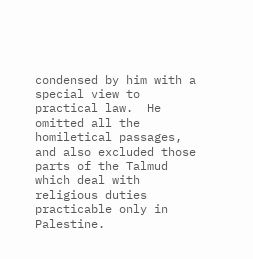condensed by him with a special view to practical law.  He omitted all the homiletical passages, and also excluded those parts of the Talmud which deal with religious duties practicable only in Palestine.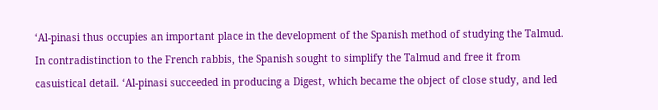‘Al-pinasi thus occupies an important place in the development of the Spanish method of studying the Talmud.  In contradistinction to the French rabbis, the Spanish sought to simplify the Talmud and free it from casuistical detail. ‘Al-pinasi succeeded in producing a Digest, which became the object of close study, and led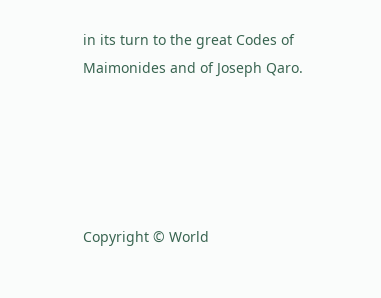in its turn to the great Codes of Maimonides and of Joseph Qaro.





Copyright © World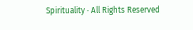Spirituality · All Rights Reserved